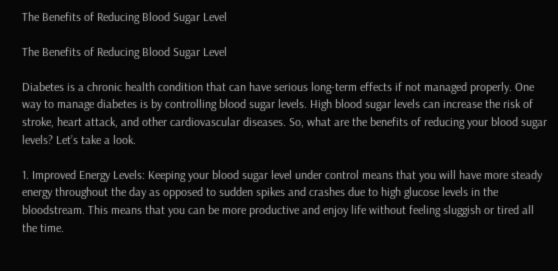The Benefits of Reducing Blood Sugar Level

The Benefits of Reducing Blood Sugar Level

Diabetes is a chronic health condition that can have serious long-term effects if not managed properly. One way to manage diabetes is by controlling blood sugar levels. High blood sugar levels can increase the risk of stroke, heart attack, and other cardiovascular diseases. So, what are the benefits of reducing your blood sugar levels? Let’s take a look.

1. Improved Energy Levels: Keeping your blood sugar level under control means that you will have more steady energy throughout the day as opposed to sudden spikes and crashes due to high glucose levels in the bloodstream. This means that you can be more productive and enjoy life without feeling sluggish or tired all the time.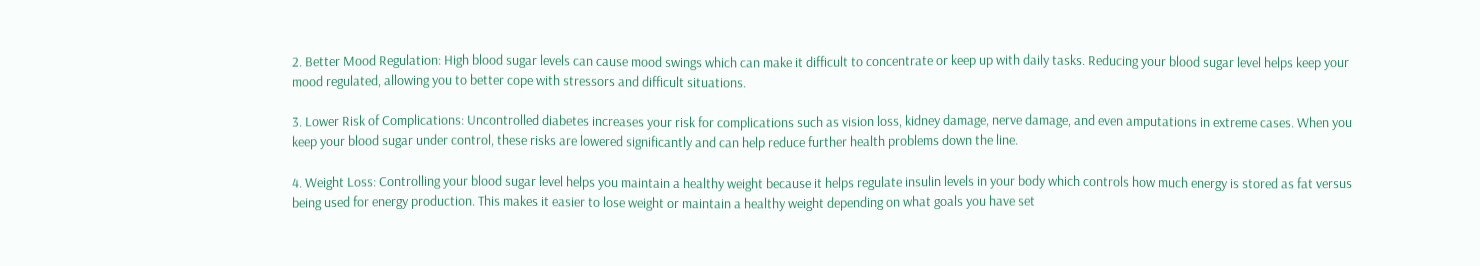2. Better Mood Regulation: High blood sugar levels can cause mood swings which can make it difficult to concentrate or keep up with daily tasks. Reducing your blood sugar level helps keep your mood regulated, allowing you to better cope with stressors and difficult situations.

3. Lower Risk of Complications: Uncontrolled diabetes increases your risk for complications such as vision loss, kidney damage, nerve damage, and even amputations in extreme cases. When you keep your blood sugar under control, these risks are lowered significantly and can help reduce further health problems down the line.

4. Weight Loss: Controlling your blood sugar level helps you maintain a healthy weight because it helps regulate insulin levels in your body which controls how much energy is stored as fat versus being used for energy production. This makes it easier to lose weight or maintain a healthy weight depending on what goals you have set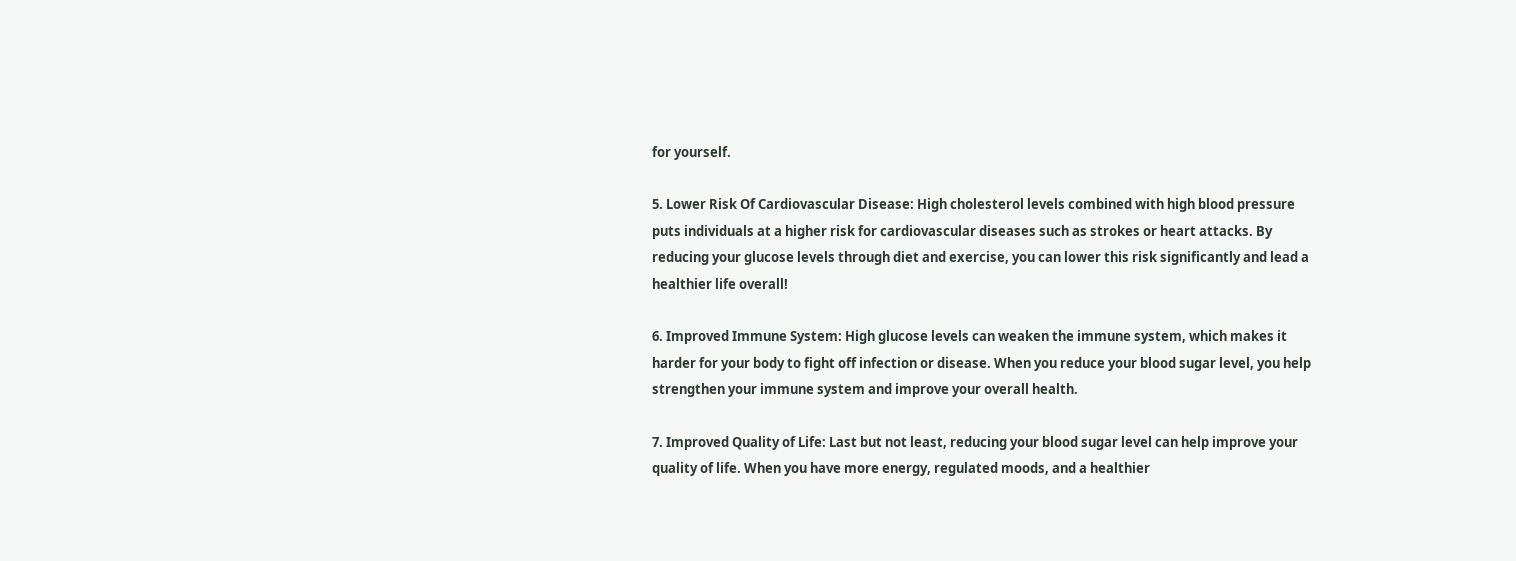for yourself.

5. Lower Risk Of Cardiovascular Disease: High cholesterol levels combined with high blood pressure puts individuals at a higher risk for cardiovascular diseases such as strokes or heart attacks. By reducing your glucose levels through diet and exercise, you can lower this risk significantly and lead a healthier life overall!

6. Improved Immune System: High glucose levels can weaken the immune system, which makes it harder for your body to fight off infection or disease. When you reduce your blood sugar level, you help strengthen your immune system and improve your overall health.

7. Improved Quality of Life: Last but not least, reducing your blood sugar level can help improve your quality of life. When you have more energy, regulated moods, and a healthier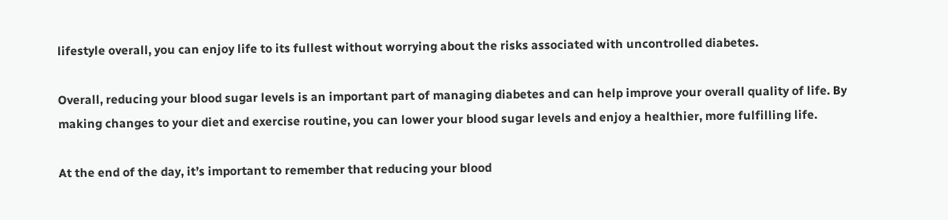lifestyle overall, you can enjoy life to its fullest without worrying about the risks associated with uncontrolled diabetes.

Overall, reducing your blood sugar levels is an important part of managing diabetes and can help improve your overall quality of life. By making changes to your diet and exercise routine, you can lower your blood sugar levels and enjoy a healthier, more fulfilling life.

At the end of the day, it’s important to remember that reducing your blood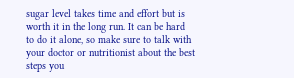sugar level takes time and effort but is worth it in the long run. It can be hard to do it alone, so make sure to talk with your doctor or nutritionist about the best steps you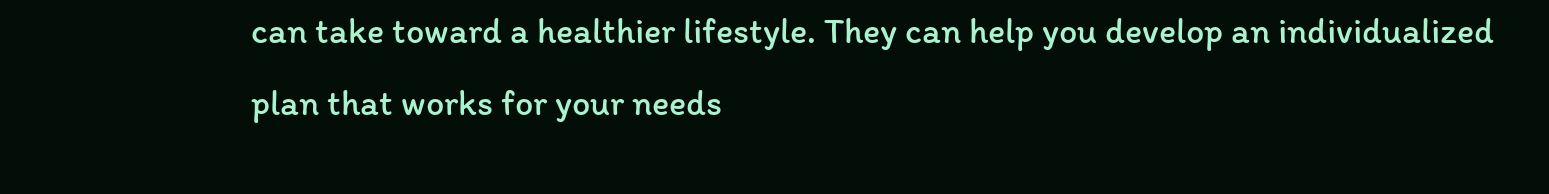can take toward a healthier lifestyle. They can help you develop an individualized plan that works for your needs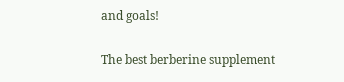and goals!

The best berberine supplement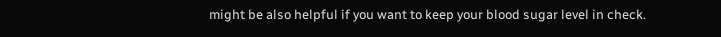might be also helpful if you want to keep your blood sugar level in check.